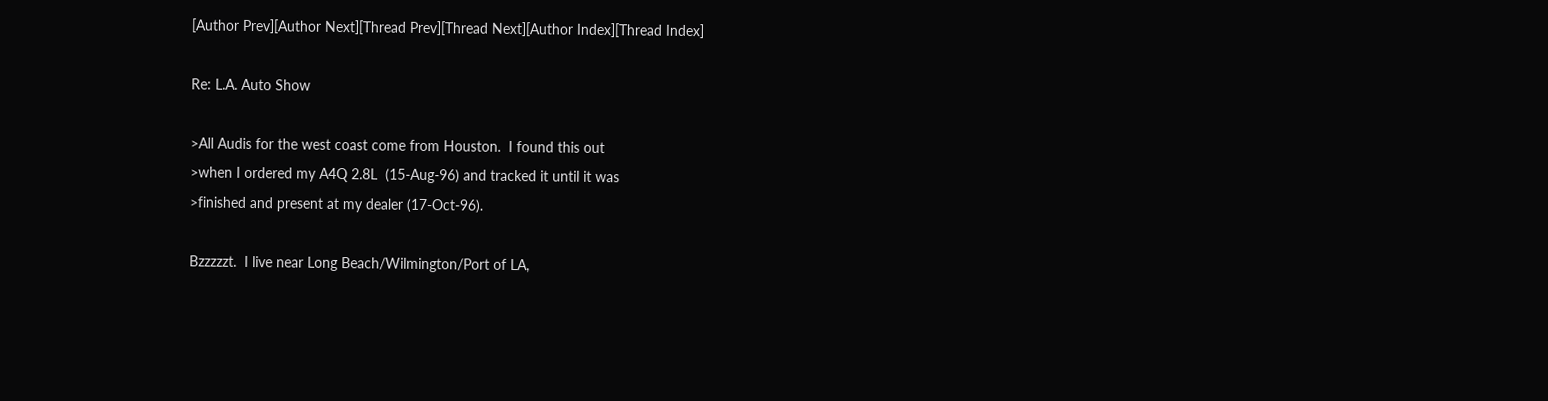[Author Prev][Author Next][Thread Prev][Thread Next][Author Index][Thread Index]

Re: L.A. Auto Show

>All Audis for the west coast come from Houston.  I found this out
>when I ordered my A4Q 2.8L  (15-Aug-96) and tracked it until it was
>finished and present at my dealer (17-Oct-96).

Bzzzzzt.  I live near Long Beach/Wilmington/Port of LA,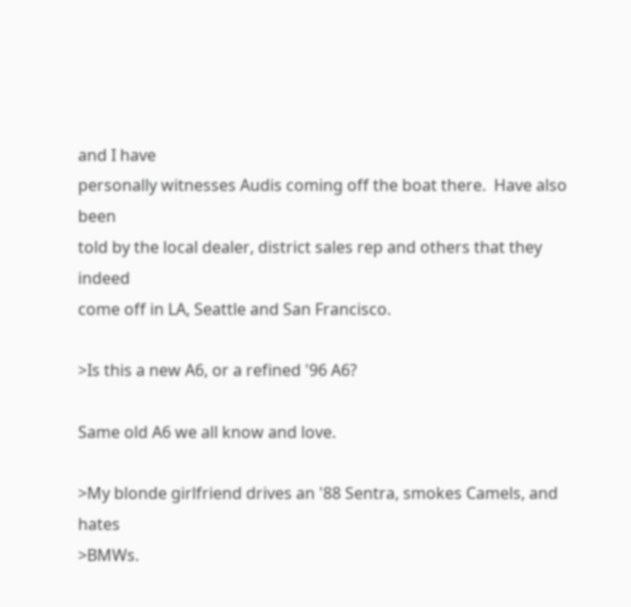and I have
personally witnesses Audis coming off the boat there.  Have also been
told by the local dealer, district sales rep and others that they indeed
come off in LA, Seattle and San Francisco.

>Is this a new A6, or a refined '96 A6?

Same old A6 we all know and love.

>My blonde girlfriend drives an '88 Sentra, smokes Camels, and hates
>BMWs.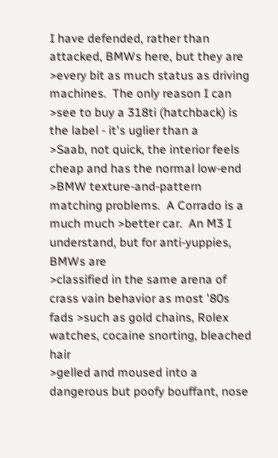I have defended, rather than attacked, BMWs here, but they are >every bit as much status as driving machines.  The only reason I can >see to buy a 318ti (hatchback) is the label - it's uglier than a
>Saab, not quick, the interior feels cheap and has the normal low-end >BMW texture-and-pattern matching problems.  A Corrado is a much much >better car.  An M3 I understand, but for anti-yuppies, BMWs are
>classified in the same arena of crass vain behavior as most '80s fads >such as gold chains, Rolex watches, cocaine snorting, bleached hair
>gelled and moused into a dangerous but poofy bouffant, nose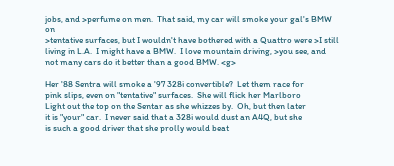jobs, and >perfume on men.  That said, my car will smoke your gal's BMW on
>tentative surfaces, but I wouldn't have bothered with a Quattro were >I still living in L.A.  I might have a BMW.  I love mountain driving, >you see, and not many cars do it better than a good BMW. <g>

Her '88 Sentra will smoke a '97 328i convertible?  Let them race for
pink slips, even on "tentative" surfaces.  She will flick her Marlboro
Light out the top on the Sentar as she whizzes by.  Oh, but then later
it is "your" car.  I never said that a 328i would dust an A4Q, but she
is such a good driver that she prolly would beat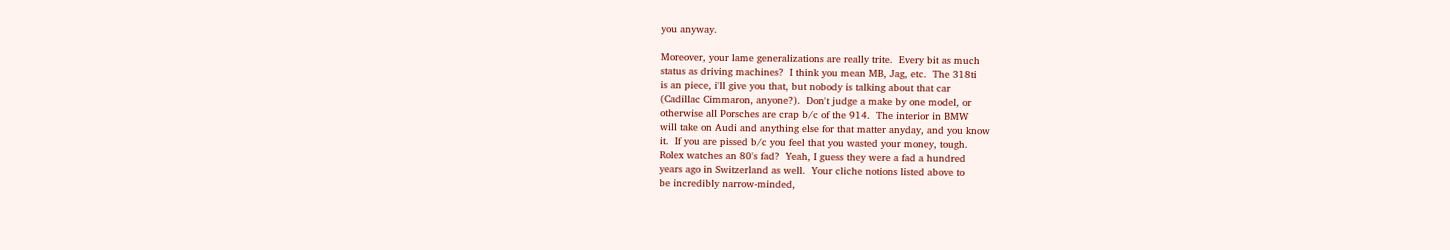you anyway.

Moreover, your lame generalizations are really trite.  Every bit as much
status as driving machines?  I think you mean MB, Jag, etc.  The 318ti
is an piece, i'll give you that, but nobody is talking about that car
(Cadillac Cimmaron, anyone?).  Don't judge a make by one model, or
otherwise all Porsches are crap b/c of the 914.  The interior in BMW
will take on Audi and anything else for that matter anyday, and you know
it.  If you are pissed b/c you feel that you wasted your money, tough.
Rolex watches an 80's fad?  Yeah, I guess they were a fad a hundred
years ago in Switzerland as well.  Your cliche notions listed above to
be incredibly narrow-minded,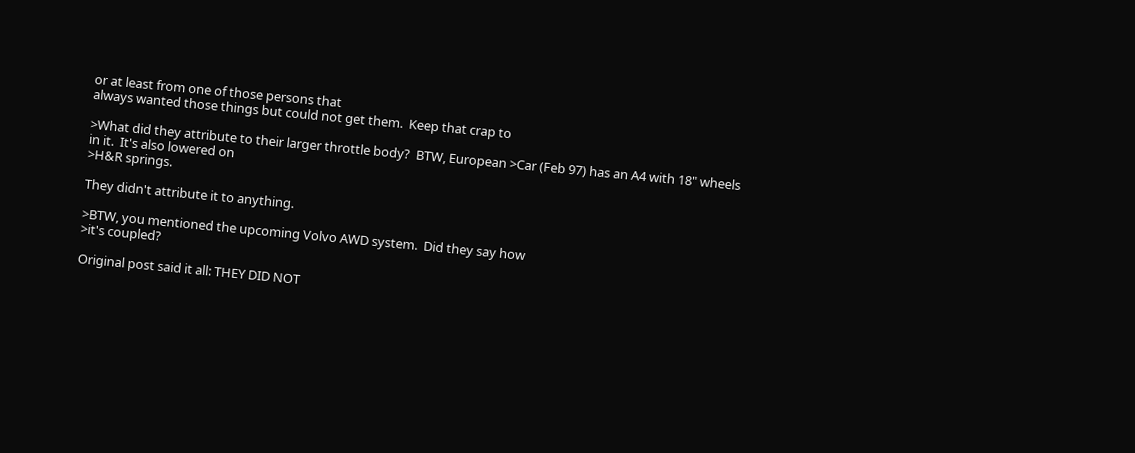or at least from one of those persons that
always wanted those things but could not get them.  Keep that crap to

>What did they attribute to their larger throttle body?  BTW, European >Car (Feb 97) has an A4 with 18" wheels in it.  It's also lowered on
>H&R springs.

They didn't attribute it to anything.

>BTW, you mentioned the upcoming Volvo AWD system.  Did they say how
>it's coupled?

Original post said it all: THEY DID NOT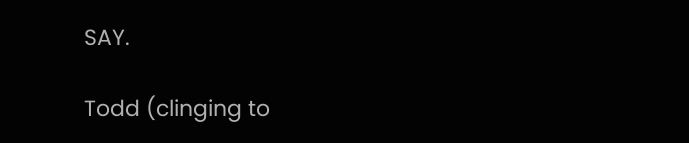SAY.

Todd (clinging to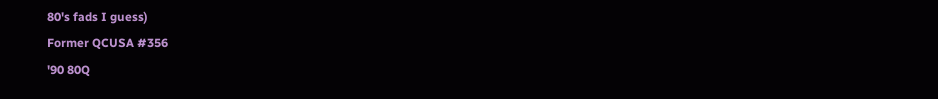80's fads I guess)
Former QCUSA #356
'90 80Q